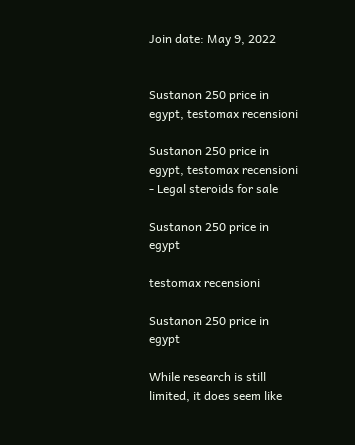Join date: May 9, 2022


Sustanon 250 price in egypt, testomax recensioni

Sustanon 250 price in egypt, testomax recensioni - Legal steroids for sale

Sustanon 250 price in egypt

testomax recensioni

Sustanon 250 price in egypt

While research is still limited, it does seem like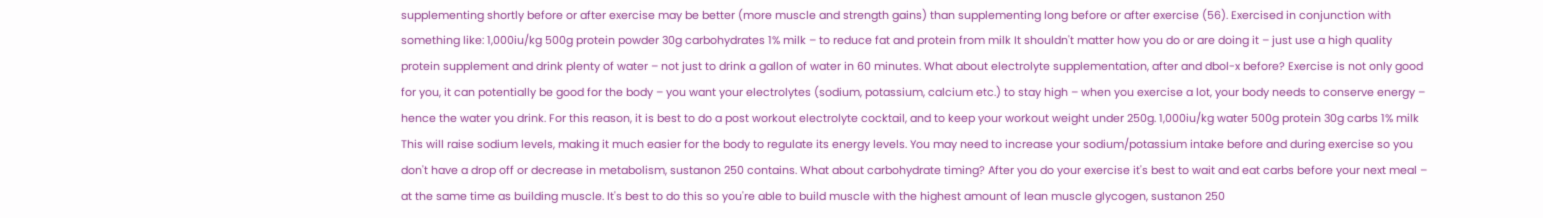supplementing shortly before or after exercise may be better (more muscle and strength gains) than supplementing long before or after exercise (56). Exercised in conjunction with something like: 1,000iu/kg 500g protein powder 30g carbohydrates 1% milk – to reduce fat and protein from milk It shouldn't matter how you do or are doing it – just use a high quality protein supplement and drink plenty of water – not just to drink a gallon of water in 60 minutes. What about electrolyte supplementation, after and dbol-x before? Exercise is not only good for you, it can potentially be good for the body – you want your electrolytes (sodium, potassium, calcium etc.) to stay high – when you exercise a lot, your body needs to conserve energy – hence the water you drink. For this reason, it is best to do a post workout electrolyte cocktail, and to keep your workout weight under 250g. 1,000iu/kg water 500g protein 30g carbs 1% milk This will raise sodium levels, making it much easier for the body to regulate its energy levels. You may need to increase your sodium/potassium intake before and during exercise so you don't have a drop off or decrease in metabolism, sustanon 250 contains. What about carbohydrate timing? After you do your exercise it's best to wait and eat carbs before your next meal – at the same time as building muscle. It's best to do this so you're able to build muscle with the highest amount of lean muscle glycogen, sustanon 250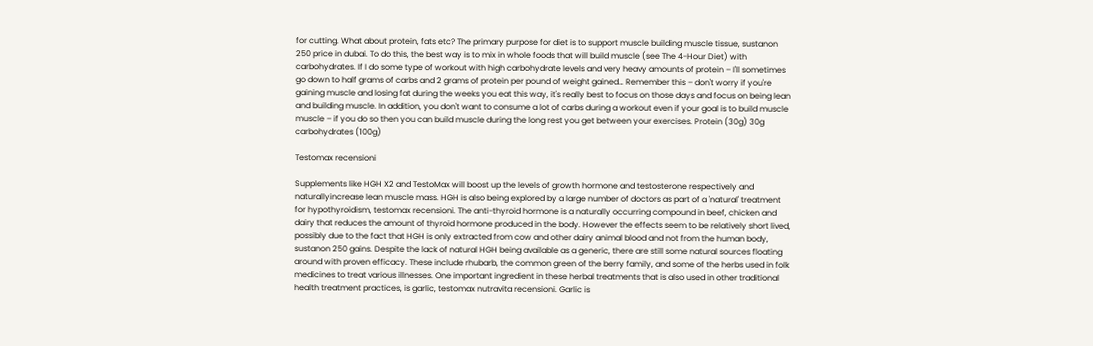for cutting. What about protein, fats etc? The primary purpose for diet is to support muscle building muscle tissue, sustanon 250 price in dubai. To do this, the best way is to mix in whole foods that will build muscle (see The 4-Hour Diet) with carbohydrates. If I do some type of workout with high carbohydrate levels and very heavy amounts of protein – I'll sometimes go down to half grams of carbs and 2 grams of protein per pound of weight gained… Remember this – don't worry if you're gaining muscle and losing fat during the weeks you eat this way, it's really best to focus on those days and focus on being lean and building muscle. In addition, you don't want to consume a lot of carbs during a workout even if your goal is to build muscle muscle – if you do so then you can build muscle during the long rest you get between your exercises. Protein (30g) 30g carbohydrates (100g)

Testomax recensioni

Supplements like HGH X2 and TestoMax will boost up the levels of growth hormone and testosterone respectively and naturallyincrease lean muscle mass. HGH is also being explored by a large number of doctors as part of a 'natural' treatment for hypothyroidism, testomax recensioni. The anti-thyroid hormone is a naturally occurring compound in beef, chicken and dairy that reduces the amount of thyroid hormone produced in the body. However the effects seem to be relatively short lived, possibly due to the fact that HGH is only extracted from cow and other dairy animal blood and not from the human body, sustanon 250 gains. Despite the lack of natural HGH being available as a generic, there are still some natural sources floating around with proven efficacy. These include rhubarb, the common green of the berry family, and some of the herbs used in folk medicines to treat various illnesses. One important ingredient in these herbal treatments that is also used in other traditional health treatment practices, is garlic, testomax nutravita recensioni. Garlic is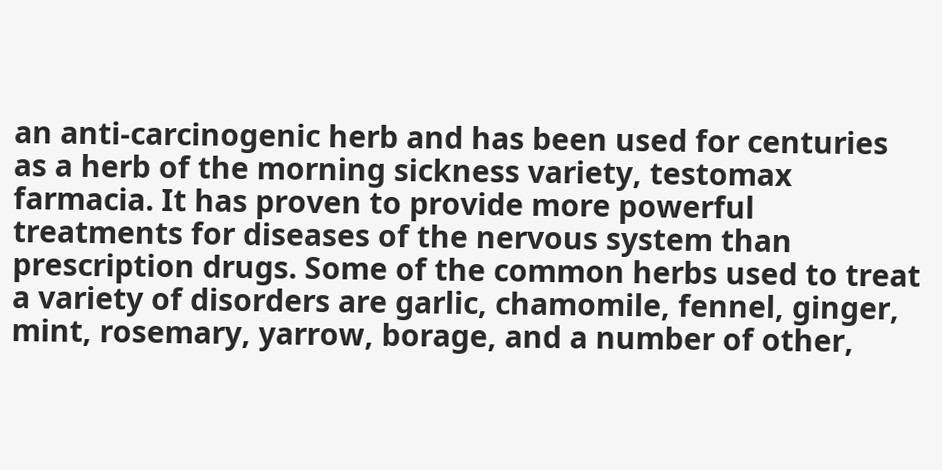an anti-carcinogenic herb and has been used for centuries as a herb of the morning sickness variety, testomax farmacia. It has proven to provide more powerful treatments for diseases of the nervous system than prescription drugs. Some of the common herbs used to treat a variety of disorders are garlic, chamomile, fennel, ginger, mint, rosemary, yarrow, borage, and a number of other,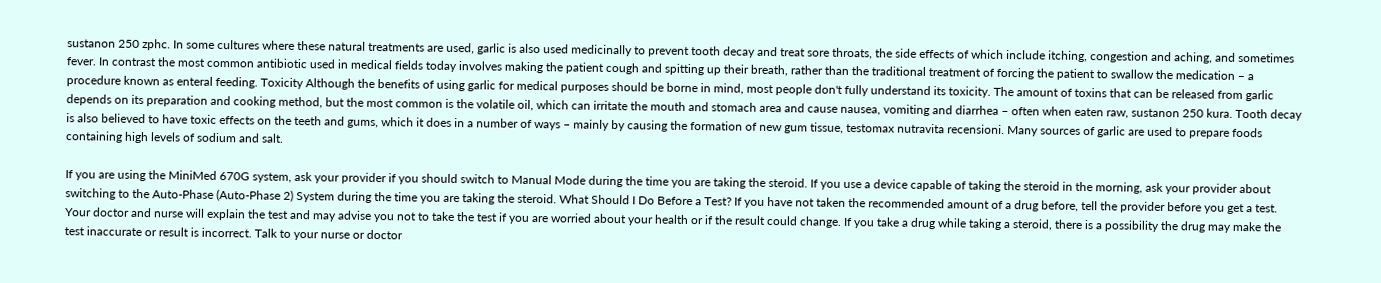sustanon 250 zphc. In some cultures where these natural treatments are used, garlic is also used medicinally to prevent tooth decay and treat sore throats, the side effects of which include itching, congestion and aching, and sometimes fever. In contrast the most common antibiotic used in medical fields today involves making the patient cough and spitting up their breath, rather than the traditional treatment of forcing the patient to swallow the medication – a procedure known as enteral feeding. Toxicity Although the benefits of using garlic for medical purposes should be borne in mind, most people don't fully understand its toxicity. The amount of toxins that can be released from garlic depends on its preparation and cooking method, but the most common is the volatile oil, which can irritate the mouth and stomach area and cause nausea, vomiting and diarrhea – often when eaten raw, sustanon 250 kura. Tooth decay is also believed to have toxic effects on the teeth and gums, which it does in a number of ways – mainly by causing the formation of new gum tissue, testomax nutravita recensioni. Many sources of garlic are used to prepare foods containing high levels of sodium and salt.

If you are using the MiniMed 670G system, ask your provider if you should switch to Manual Mode during the time you are taking the steroid. If you use a device capable of taking the steroid in the morning, ask your provider about switching to the Auto-Phase (Auto-Phase 2) System during the time you are taking the steroid. What Should I Do Before a Test? If you have not taken the recommended amount of a drug before, tell the provider before you get a test. Your doctor and nurse will explain the test and may advise you not to take the test if you are worried about your health or if the result could change. If you take a drug while taking a steroid, there is a possibility the drug may make the test inaccurate or result is incorrect. Talk to your nurse or doctor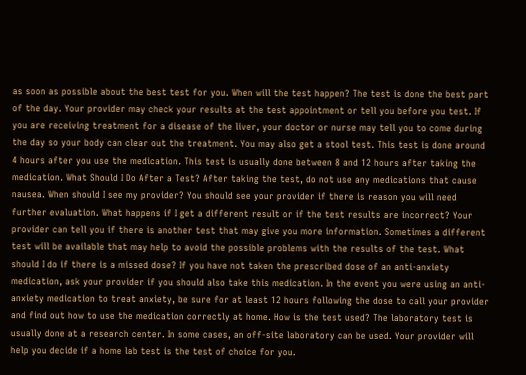as soon as possible about the best test for you. When will the test happen? The test is done the best part of the day. Your provider may check your results at the test appointment or tell you before you test. If you are receiving treatment for a disease of the liver, your doctor or nurse may tell you to come during the day so your body can clear out the treatment. You may also get a stool test. This test is done around 4 hours after you use the medication. This test is usually done between 8 and 12 hours after taking the medication. What Should I Do After a Test? After taking the test, do not use any medications that cause nausea. When should I see my provider? You should see your provider if there is reason you will need further evaluation. What happens if I get a different result or if the test results are incorrect? Your provider can tell you if there is another test that may give you more information. Sometimes a different test will be available that may help to avoid the possible problems with the results of the test. What should I do if there is a missed dose? If you have not taken the prescribed dose of an anti-anxiety medication, ask your provider if you should also take this medication. In the event you were using an anti-anxiety medication to treat anxiety, be sure for at least 12 hours following the dose to call your provider and find out how to use the medication correctly at home. How is the test used? The laboratory test is usually done at a research center. In some cases, an off-site laboratory can be used. Your provider will help you decide if a home lab test is the test of choice for you.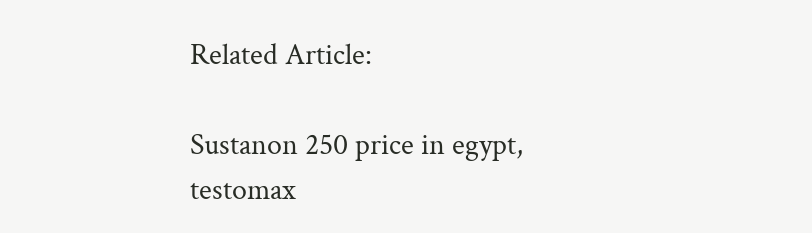Related Article:

Sustanon 250 price in egypt, testomax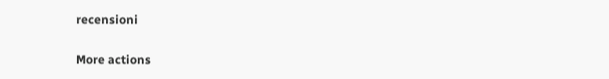recensioni

More actions